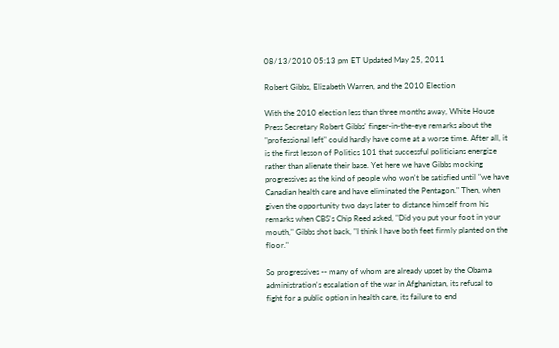08/13/2010 05:13 pm ET Updated May 25, 2011

Robert Gibbs, Elizabeth Warren, and the 2010 Election

With the 2010 election less than three months away, White House Press Secretary Robert Gibbs' finger-in-the-eye remarks about the "professional left" could hardly have come at a worse time. After all, it is the first lesson of Politics 101 that successful politicians energize rather than alienate their base. Yet here we have Gibbs mocking progressives as the kind of people who won't be satisfied until "we have Canadian health care and have eliminated the Pentagon." Then, when given the opportunity two days later to distance himself from his remarks when CBS's Chip Reed asked, "Did you put your foot in your mouth," Gibbs shot back, "I think I have both feet firmly planted on the floor."

So progressives -- many of whom are already upset by the Obama administration's escalation of the war in Afghanistan, its refusal to fight for a public option in health care, its failure to end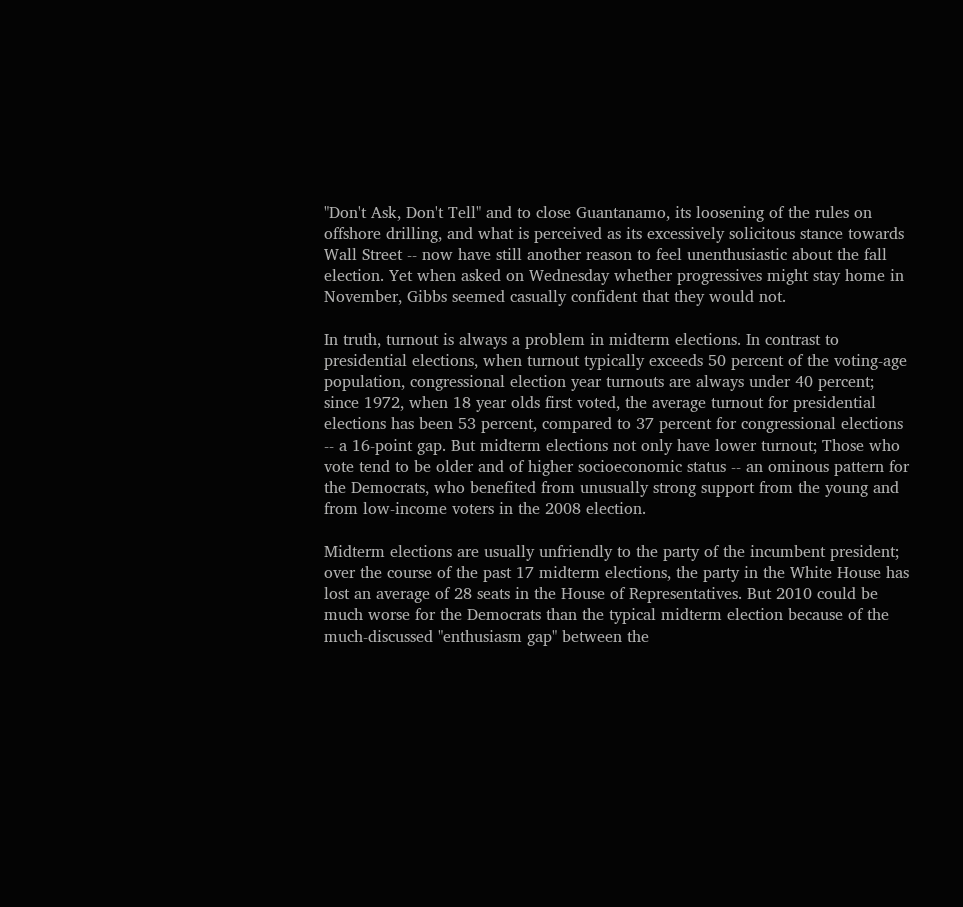"Don't Ask, Don't Tell" and to close Guantanamo, its loosening of the rules on offshore drilling, and what is perceived as its excessively solicitous stance towards Wall Street -- now have still another reason to feel unenthusiastic about the fall election. Yet when asked on Wednesday whether progressives might stay home in November, Gibbs seemed casually confident that they would not.

In truth, turnout is always a problem in midterm elections. In contrast to presidential elections, when turnout typically exceeds 50 percent of the voting-age population, congressional election year turnouts are always under 40 percent; since 1972, when 18 year olds first voted, the average turnout for presidential elections has been 53 percent, compared to 37 percent for congressional elections -- a 16-point gap. But midterm elections not only have lower turnout; Those who vote tend to be older and of higher socioeconomic status -- an ominous pattern for the Democrats, who benefited from unusually strong support from the young and from low-income voters in the 2008 election.

Midterm elections are usually unfriendly to the party of the incumbent president; over the course of the past 17 midterm elections, the party in the White House has lost an average of 28 seats in the House of Representatives. But 2010 could be much worse for the Democrats than the typical midterm election because of the much-discussed "enthusiasm gap" between the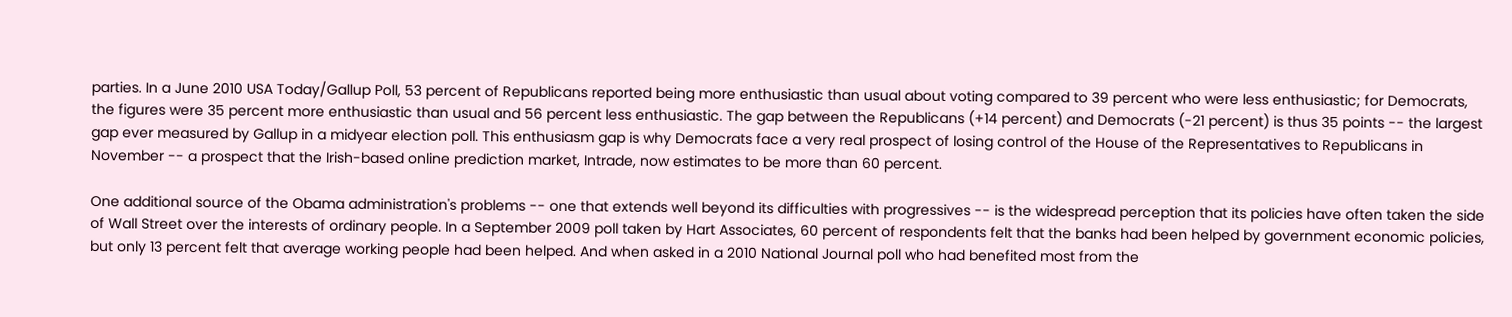parties. In a June 2010 USA Today/Gallup Poll, 53 percent of Republicans reported being more enthusiastic than usual about voting compared to 39 percent who were less enthusiastic; for Democrats, the figures were 35 percent more enthusiastic than usual and 56 percent less enthusiastic. The gap between the Republicans (+14 percent) and Democrats (-21 percent) is thus 35 points -- the largest gap ever measured by Gallup in a midyear election poll. This enthusiasm gap is why Democrats face a very real prospect of losing control of the House of the Representatives to Republicans in November -- a prospect that the Irish-based online prediction market, Intrade, now estimates to be more than 60 percent.

One additional source of the Obama administration's problems -- one that extends well beyond its difficulties with progressives -- is the widespread perception that its policies have often taken the side of Wall Street over the interests of ordinary people. In a September 2009 poll taken by Hart Associates, 60 percent of respondents felt that the banks had been helped by government economic policies, but only 13 percent felt that average working people had been helped. And when asked in a 2010 National Journal poll who had benefited most from the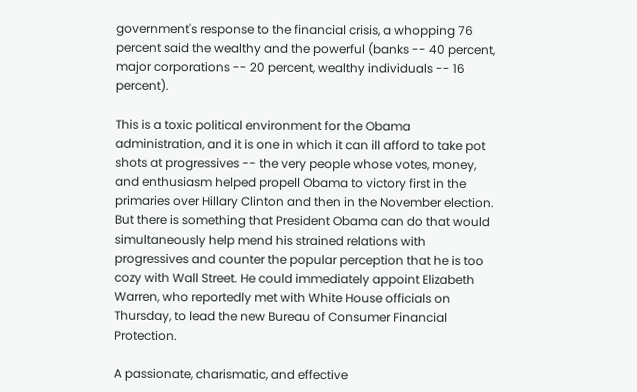government's response to the financial crisis, a whopping 76 percent said the wealthy and the powerful (banks -- 40 percent, major corporations -- 20 percent, wealthy individuals -- 16 percent).

This is a toxic political environment for the Obama administration, and it is one in which it can ill afford to take pot shots at progressives -- the very people whose votes, money, and enthusiasm helped propell Obama to victory first in the primaries over Hillary Clinton and then in the November election. But there is something that President Obama can do that would simultaneously help mend his strained relations with progressives and counter the popular perception that he is too cozy with Wall Street. He could immediately appoint Elizabeth Warren, who reportedly met with White House officials on Thursday, to lead the new Bureau of Consumer Financial Protection.

A passionate, charismatic, and effective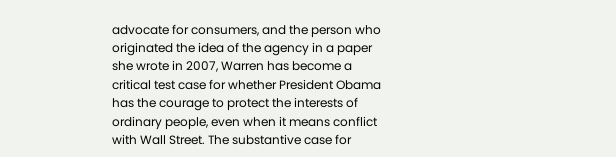advocate for consumers, and the person who originated the idea of the agency in a paper she wrote in 2007, Warren has become a critical test case for whether President Obama has the courage to protect the interests of ordinary people, even when it means conflict with Wall Street. The substantive case for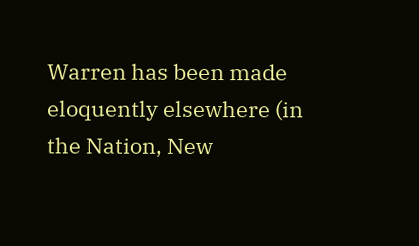Warren has been made eloquently elsewhere (in the Nation, New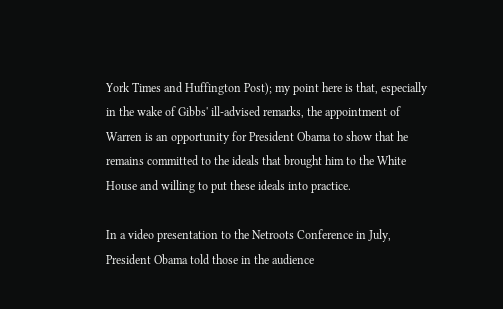York Times and Huffington Post); my point here is that, especially in the wake of Gibbs' ill-advised remarks, the appointment of Warren is an opportunity for President Obama to show that he remains committed to the ideals that brought him to the White House and willing to put these ideals into practice.

In a video presentation to the Netroots Conference in July, President Obama told those in the audience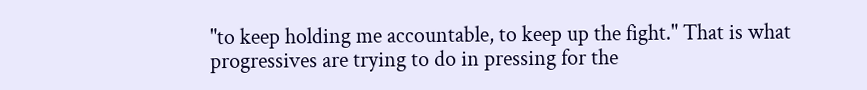"to keep holding me accountable, to keep up the fight." That is what progressives are trying to do in pressing for the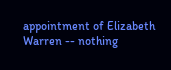appointment of Elizabeth Warren -- nothing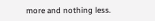more and nothing less.